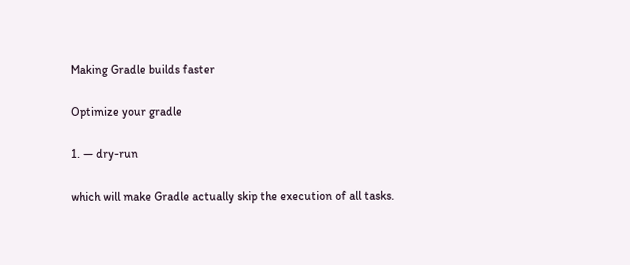Making Gradle builds faster

Optimize your gradle

1. — dry-run

which will make Gradle actually skip the execution of all tasks.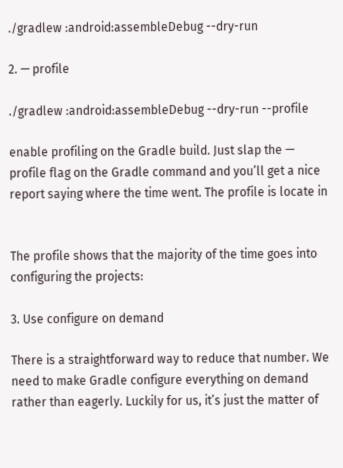./gradlew :android:assembleDebug --dry-run

2. — profile

./gradlew :android:assembleDebug --dry-run --profile

enable profiling on the Gradle build. Just slap the — profile flag on the Gradle command and you’ll get a nice report saying where the time went. The profile is locate in


The profile shows that the majority of the time goes into configuring the projects:

3. Use configure on demand

There is a straightforward way to reduce that number. We need to make Gradle configure everything on demand rather than eagerly. Luckily for us, it’s just the matter of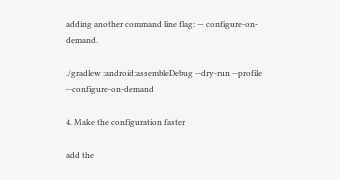adding another command line flag: — configure-on-demand.

./gradlew :android:assembleDebug --dry-run --profile --configure-on-demand

4. Make the configuration faster

add the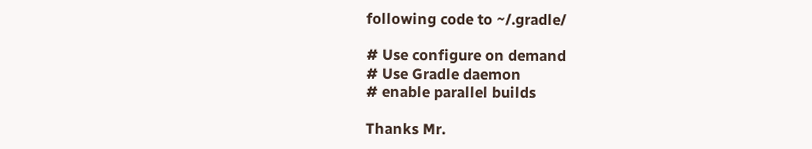following code to ~/.gradle/

# Use configure on demand
# Use Gradle daemon
# enable parallel builds

Thanks Mr.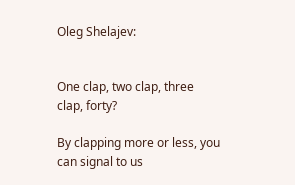Oleg Shelajev:


One clap, two clap, three clap, forty?

By clapping more or less, you can signal to us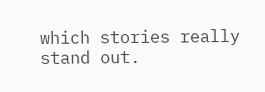which stories really stand out.